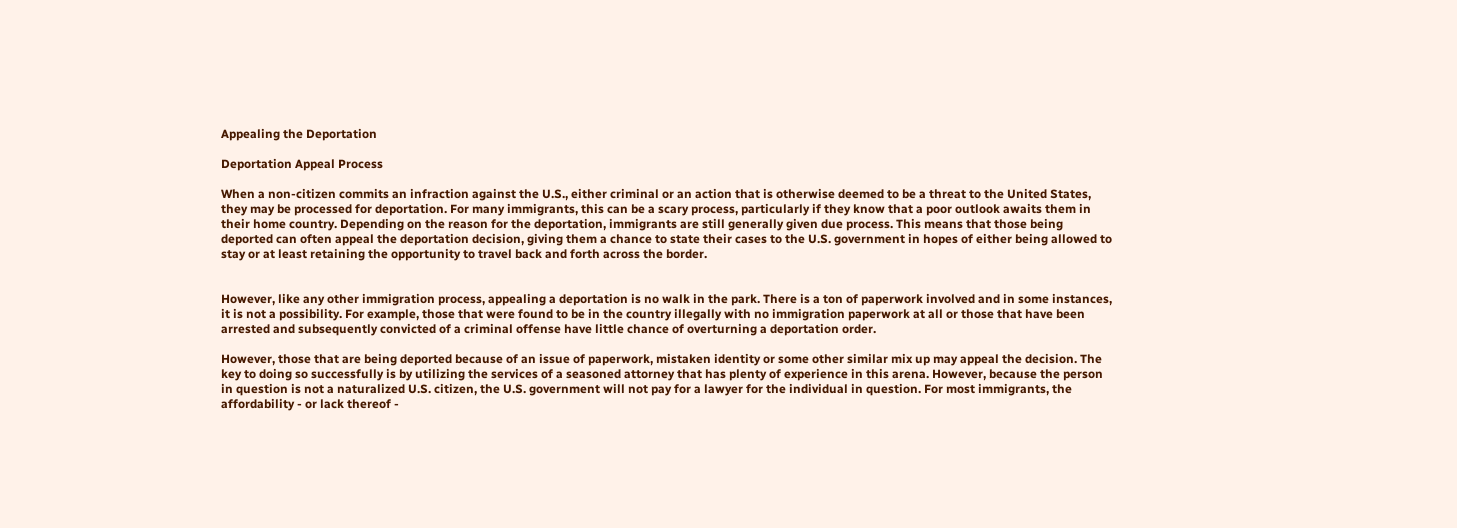Appealing the Deportation

Deportation Appeal Process

When a non-citizen commits an infraction against the U.S., either criminal or an action that is otherwise deemed to be a threat to the United States, they may be processed for deportation. For many immigrants, this can be a scary process, particularly if they know that a poor outlook awaits them in their home country. Depending on the reason for the deportation, immigrants are still generally given due process. This means that those being deported can often appeal the deportation decision, giving them a chance to state their cases to the U.S. government in hopes of either being allowed to stay or at least retaining the opportunity to travel back and forth across the border.


However, like any other immigration process, appealing a deportation is no walk in the park. There is a ton of paperwork involved and in some instances, it is not a possibility. For example, those that were found to be in the country illegally with no immigration paperwork at all or those that have been arrested and subsequently convicted of a criminal offense have little chance of overturning a deportation order.

However, those that are being deported because of an issue of paperwork, mistaken identity or some other similar mix up may appeal the decision. The key to doing so successfully is by utilizing the services of a seasoned attorney that has plenty of experience in this arena. However, because the person in question is not a naturalized U.S. citizen, the U.S. government will not pay for a lawyer for the individual in question. For most immigrants, the affordability - or lack thereof -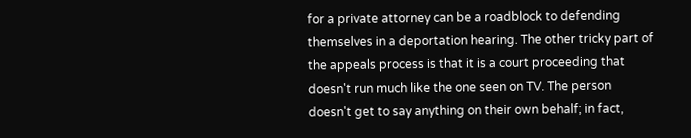for a private attorney can be a roadblock to defending themselves in a deportation hearing. The other tricky part of the appeals process is that it is a court proceeding that doesn't run much like the one seen on TV. The person doesn't get to say anything on their own behalf; in fact,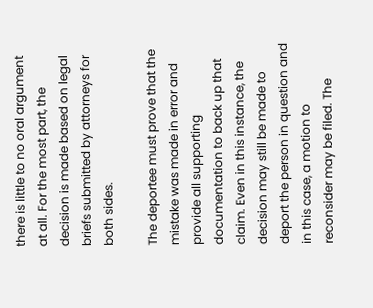there is little to no oral argument at all. For the most part, the decision is made based on legal briefs submitted by attorneys for both sides.

The deportee must prove that the mistake was made in error and provide all supporting documentation to back up that claim. Even in this instance, the decision may still be made to deport the person in question and in this case, a motion to reconsider may be filed. The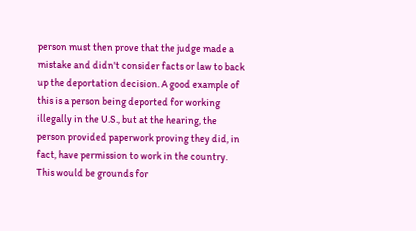person must then prove that the judge made a mistake and didn't consider facts or law to back up the deportation decision. A good example of this is a person being deported for working illegally in the U.S., but at the hearing, the person provided paperwork proving they did, in fact, have permission to work in the country. This would be grounds for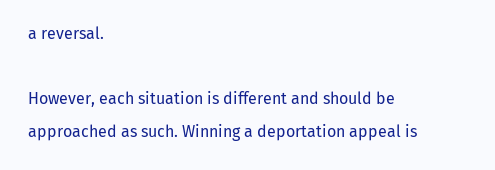a reversal.

However, each situation is different and should be approached as such. Winning a deportation appeal is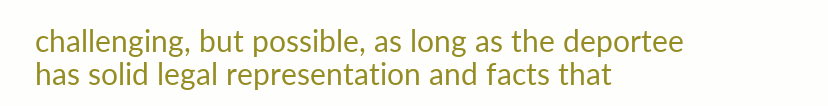challenging, but possible, as long as the deportee has solid legal representation and facts that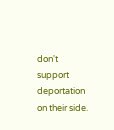don't support deportation on their side.